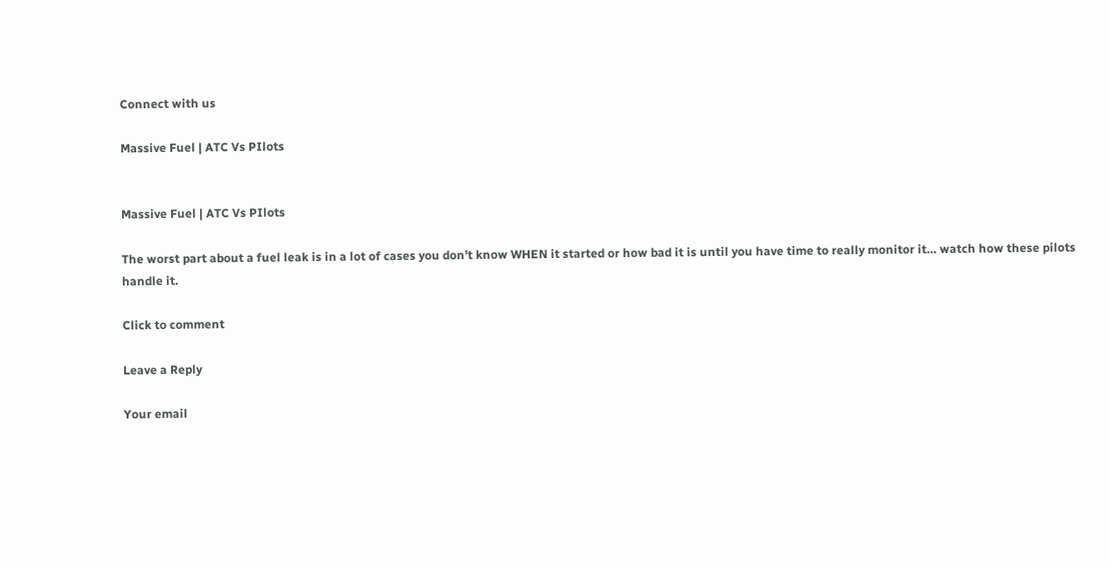Connect with us

Massive Fuel | ATC Vs PIlots


Massive Fuel | ATC Vs PIlots

The worst part about a fuel leak is in a lot of cases you don’t know WHEN it started or how bad it is until you have time to really monitor it… watch how these pilots handle it.

Click to comment

Leave a Reply

Your email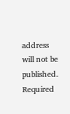address will not be published. Required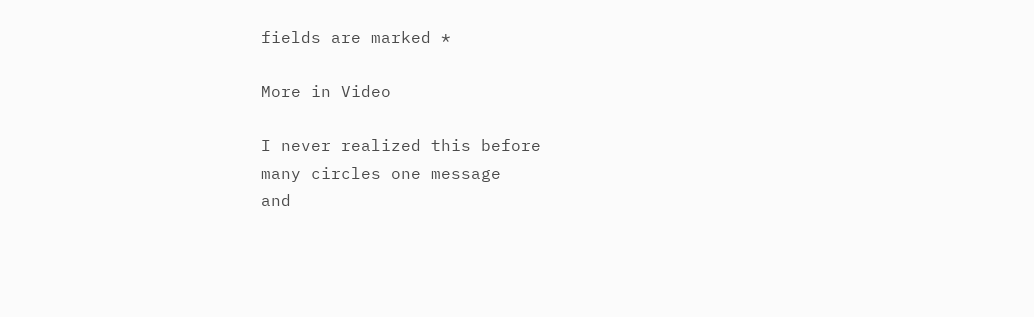fields are marked *

More in Video

I never realized this before
many circles one message
and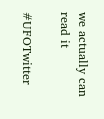we actually can read it

#UFOTwitter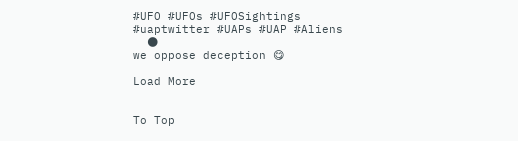#UFO #UFOs #UFOSightings
#uaptwitter #UAPs #UAP #Aliens
  🌑
we oppose deception 😋

Load More


To Top